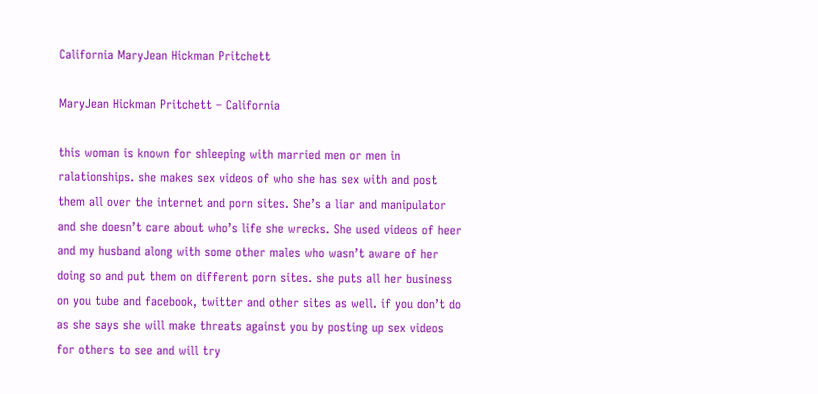California MaryJean Hickman Pritchett

MaryJean Hickman Pritchett – California

this woman is known for shleeping with married men or men in ralationships. she makes sex videos of who she has sex with and post them all over the internet and porn sites. She’s a liar and manipulator and she doesn’t care about who’s life she wrecks. She used videos of heer and my husband along with some other males who wasn’t aware of her doing so and put them on different porn sites. she puts all her business on you tube and facebook, twitter and other sites as well. if you don’t do as she says she will make threats against you by posting up sex videos for others to see and will try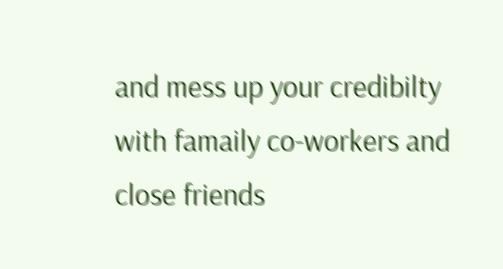and mess up your credibilty with famaily co-workers and close friends